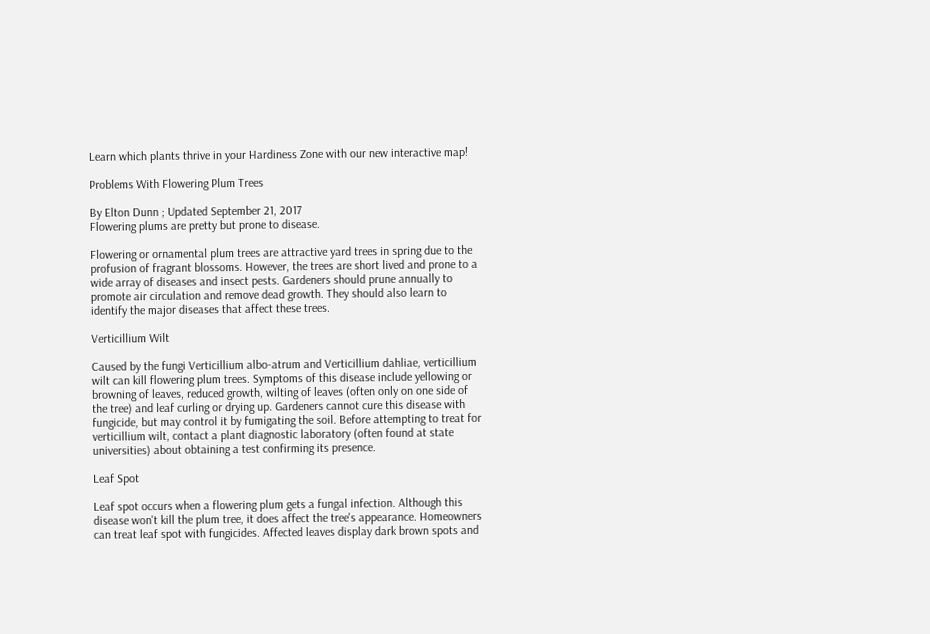Learn which plants thrive in your Hardiness Zone with our new interactive map!

Problems With Flowering Plum Trees

By Elton Dunn ; Updated September 21, 2017
Flowering plums are pretty but prone to disease.

Flowering or ornamental plum trees are attractive yard trees in spring due to the profusion of fragrant blossoms. However, the trees are short lived and prone to a wide array of diseases and insect pests. Gardeners should prune annually to promote air circulation and remove dead growth. They should also learn to identify the major diseases that affect these trees.

Verticillium Wilt

Caused by the fungi Verticillium albo-atrum and Verticillium dahliae, verticillium wilt can kill flowering plum trees. Symptoms of this disease include yellowing or browning of leaves, reduced growth, wilting of leaves (often only on one side of the tree) and leaf curling or drying up. Gardeners cannot cure this disease with fungicide, but may control it by fumigating the soil. Before attempting to treat for verticillium wilt, contact a plant diagnostic laboratory (often found at state universities) about obtaining a test confirming its presence.

Leaf Spot

Leaf spot occurs when a flowering plum gets a fungal infection. Although this disease won't kill the plum tree, it does affect the tree's appearance. Homeowners can treat leaf spot with fungicides. Affected leaves display dark brown spots and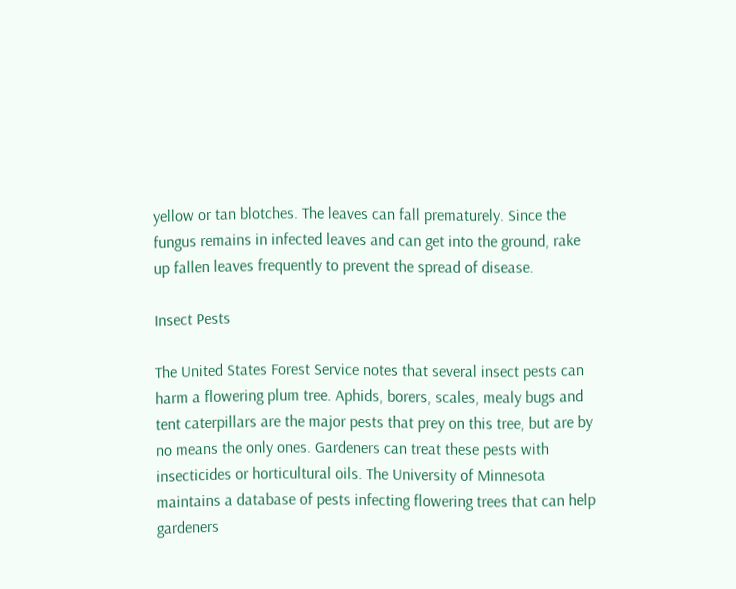yellow or tan blotches. The leaves can fall prematurely. Since the fungus remains in infected leaves and can get into the ground, rake up fallen leaves frequently to prevent the spread of disease.

Insect Pests

The United States Forest Service notes that several insect pests can harm a flowering plum tree. Aphids, borers, scales, mealy bugs and tent caterpillars are the major pests that prey on this tree, but are by no means the only ones. Gardeners can treat these pests with insecticides or horticultural oils. The University of Minnesota maintains a database of pests infecting flowering trees that can help gardeners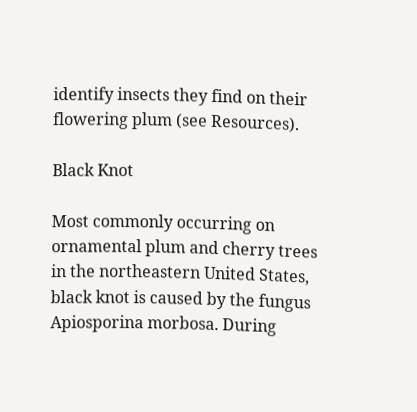identify insects they find on their flowering plum (see Resources).

Black Knot

Most commonly occurring on ornamental plum and cherry trees in the northeastern United States, black knot is caused by the fungus Apiosporina morbosa. During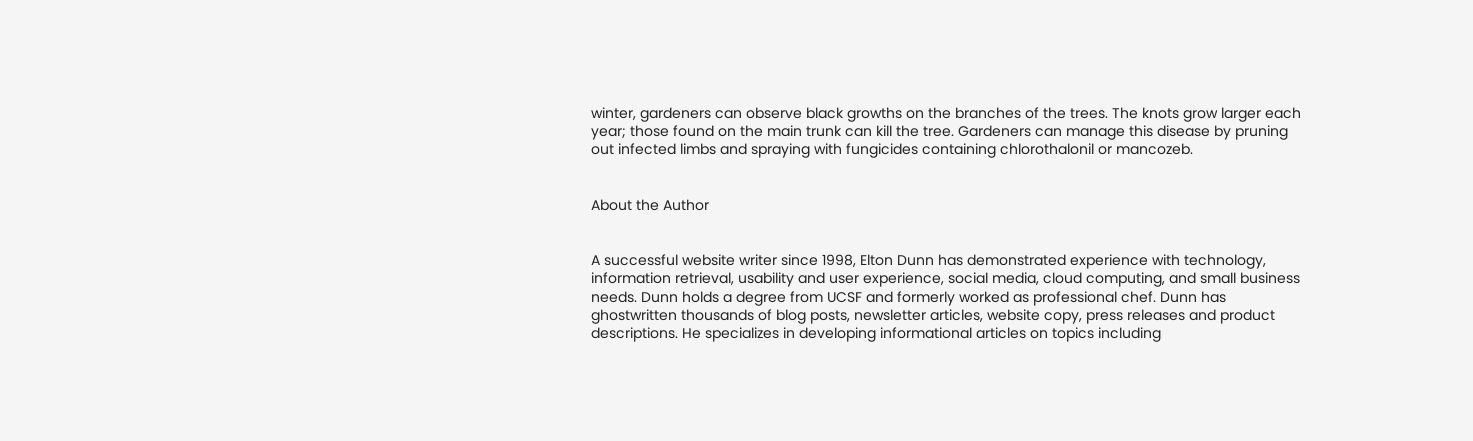winter, gardeners can observe black growths on the branches of the trees. The knots grow larger each year; those found on the main trunk can kill the tree. Gardeners can manage this disease by pruning out infected limbs and spraying with fungicides containing chlorothalonil or mancozeb.


About the Author


A successful website writer since 1998, Elton Dunn has demonstrated experience with technology, information retrieval, usability and user experience, social media, cloud computing, and small business needs. Dunn holds a degree from UCSF and formerly worked as professional chef. Dunn has ghostwritten thousands of blog posts, newsletter articles, website copy, press releases and product descriptions. He specializes in developing informational articles on topics including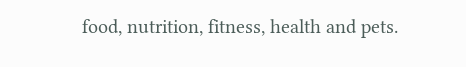food, nutrition, fitness, health and pets.